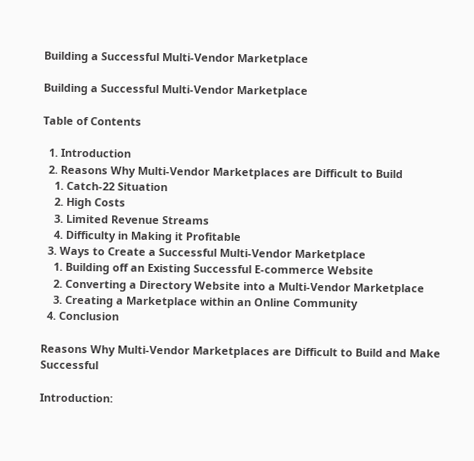Building a Successful Multi-Vendor Marketplace

Building a Successful Multi-Vendor Marketplace

Table of Contents

  1. Introduction
  2. Reasons Why Multi-Vendor Marketplaces are Difficult to Build
    1. Catch-22 Situation
    2. High Costs
    3. Limited Revenue Streams
    4. Difficulty in Making it Profitable
  3. Ways to Create a Successful Multi-Vendor Marketplace
    1. Building off an Existing Successful E-commerce Website
    2. Converting a Directory Website into a Multi-Vendor Marketplace
    3. Creating a Marketplace within an Online Community
  4. Conclusion

Reasons Why Multi-Vendor Marketplaces are Difficult to Build and Make Successful

Introduction: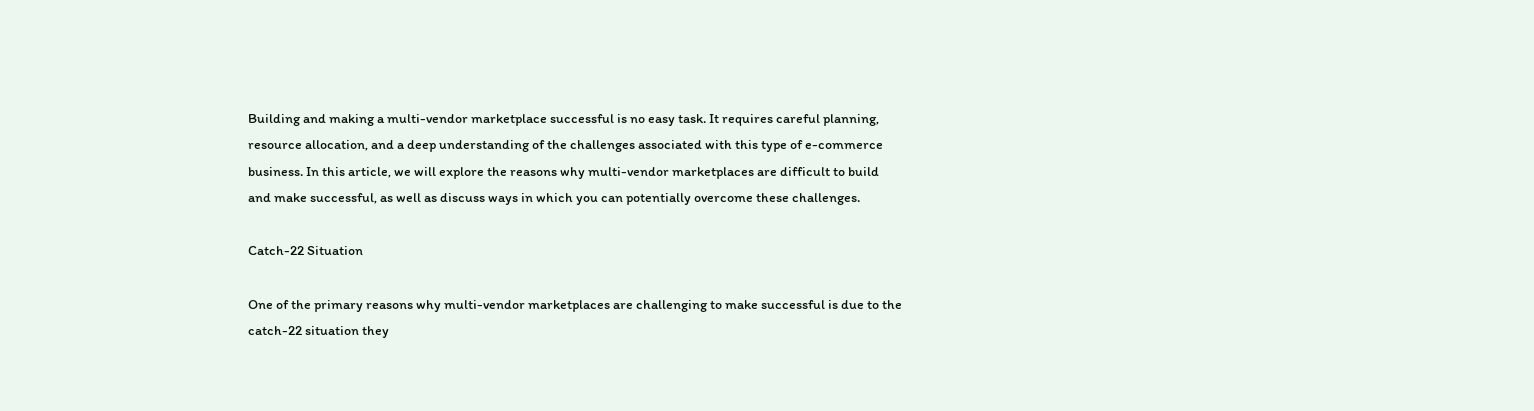Building and making a multi-vendor marketplace successful is no easy task. It requires careful planning, resource allocation, and a deep understanding of the challenges associated with this type of e-commerce business. In this article, we will explore the reasons why multi-vendor marketplaces are difficult to build and make successful, as well as discuss ways in which you can potentially overcome these challenges.

Catch-22 Situation

One of the primary reasons why multi-vendor marketplaces are challenging to make successful is due to the catch-22 situation they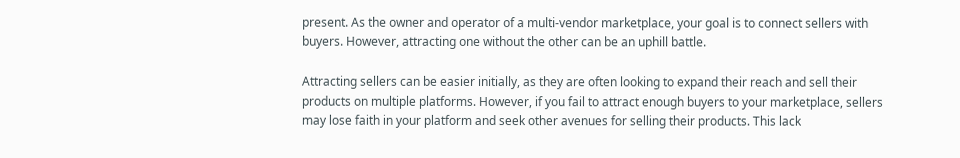present. As the owner and operator of a multi-vendor marketplace, your goal is to connect sellers with buyers. However, attracting one without the other can be an uphill battle.

Attracting sellers can be easier initially, as they are often looking to expand their reach and sell their products on multiple platforms. However, if you fail to attract enough buyers to your marketplace, sellers may lose faith in your platform and seek other avenues for selling their products. This lack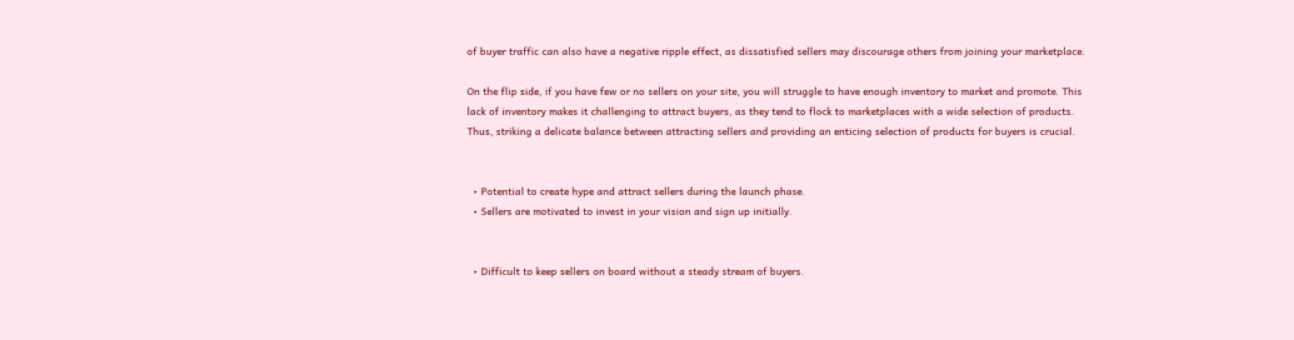of buyer traffic can also have a negative ripple effect, as dissatisfied sellers may discourage others from joining your marketplace.

On the flip side, if you have few or no sellers on your site, you will struggle to have enough inventory to market and promote. This lack of inventory makes it challenging to attract buyers, as they tend to flock to marketplaces with a wide selection of products. Thus, striking a delicate balance between attracting sellers and providing an enticing selection of products for buyers is crucial.


  • Potential to create hype and attract sellers during the launch phase.
  • Sellers are motivated to invest in your vision and sign up initially.


  • Difficult to keep sellers on board without a steady stream of buyers.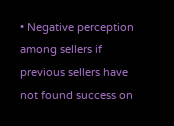• Negative perception among sellers if previous sellers have not found success on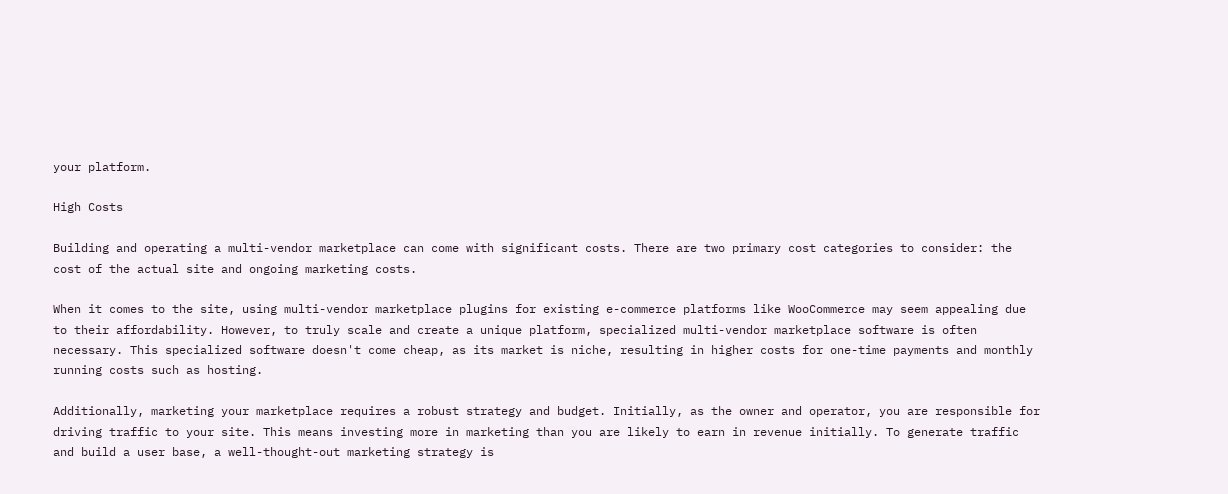your platform.

High Costs

Building and operating a multi-vendor marketplace can come with significant costs. There are two primary cost categories to consider: the cost of the actual site and ongoing marketing costs.

When it comes to the site, using multi-vendor marketplace plugins for existing e-commerce platforms like WooCommerce may seem appealing due to their affordability. However, to truly scale and create a unique platform, specialized multi-vendor marketplace software is often necessary. This specialized software doesn't come cheap, as its market is niche, resulting in higher costs for one-time payments and monthly running costs such as hosting.

Additionally, marketing your marketplace requires a robust strategy and budget. Initially, as the owner and operator, you are responsible for driving traffic to your site. This means investing more in marketing than you are likely to earn in revenue initially. To generate traffic and build a user base, a well-thought-out marketing strategy is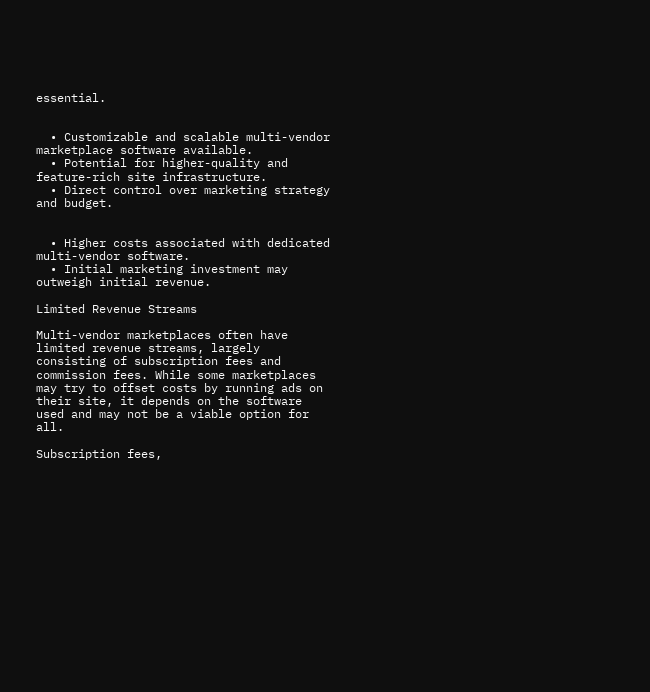essential.


  • Customizable and scalable multi-vendor marketplace software available.
  • Potential for higher-quality and feature-rich site infrastructure.
  • Direct control over marketing strategy and budget.


  • Higher costs associated with dedicated multi-vendor software.
  • Initial marketing investment may outweigh initial revenue.

Limited Revenue Streams

Multi-vendor marketplaces often have limited revenue streams, largely consisting of subscription fees and commission fees. While some marketplaces may try to offset costs by running ads on their site, it depends on the software used and may not be a viable option for all.

Subscription fees,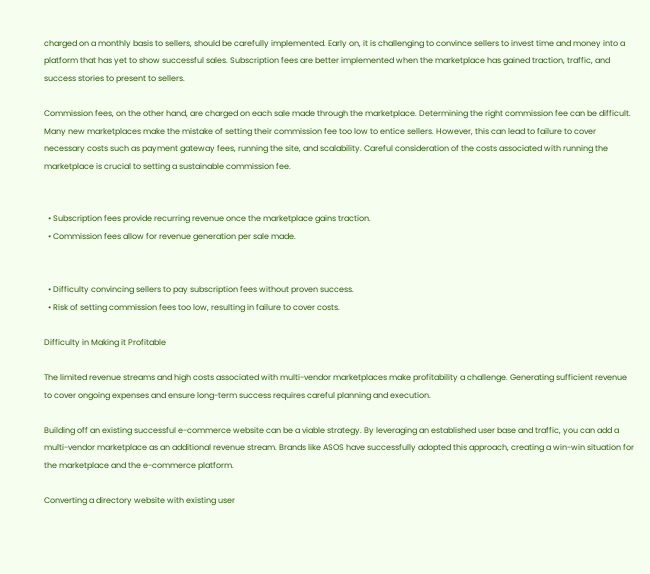charged on a monthly basis to sellers, should be carefully implemented. Early on, it is challenging to convince sellers to invest time and money into a platform that has yet to show successful sales. Subscription fees are better implemented when the marketplace has gained traction, traffic, and success stories to present to sellers.

Commission fees, on the other hand, are charged on each sale made through the marketplace. Determining the right commission fee can be difficult. Many new marketplaces make the mistake of setting their commission fee too low to entice sellers. However, this can lead to failure to cover necessary costs such as payment gateway fees, running the site, and scalability. Careful consideration of the costs associated with running the marketplace is crucial to setting a sustainable commission fee.


  • Subscription fees provide recurring revenue once the marketplace gains traction.
  • Commission fees allow for revenue generation per sale made.


  • Difficulty convincing sellers to pay subscription fees without proven success.
  • Risk of setting commission fees too low, resulting in failure to cover costs.

Difficulty in Making it Profitable

The limited revenue streams and high costs associated with multi-vendor marketplaces make profitability a challenge. Generating sufficient revenue to cover ongoing expenses and ensure long-term success requires careful planning and execution.

Building off an existing successful e-commerce website can be a viable strategy. By leveraging an established user base and traffic, you can add a multi-vendor marketplace as an additional revenue stream. Brands like ASOS have successfully adopted this approach, creating a win-win situation for the marketplace and the e-commerce platform.

Converting a directory website with existing user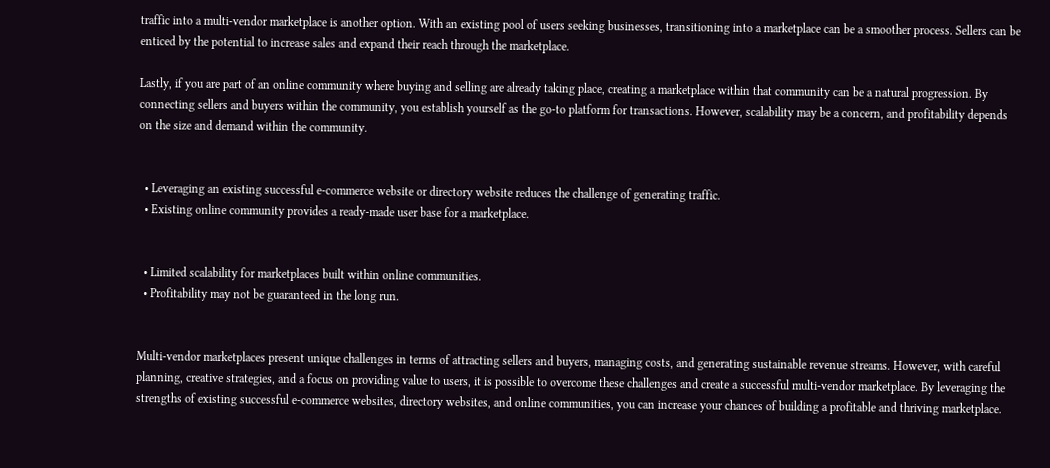traffic into a multi-vendor marketplace is another option. With an existing pool of users seeking businesses, transitioning into a marketplace can be a smoother process. Sellers can be enticed by the potential to increase sales and expand their reach through the marketplace.

Lastly, if you are part of an online community where buying and selling are already taking place, creating a marketplace within that community can be a natural progression. By connecting sellers and buyers within the community, you establish yourself as the go-to platform for transactions. However, scalability may be a concern, and profitability depends on the size and demand within the community.


  • Leveraging an existing successful e-commerce website or directory website reduces the challenge of generating traffic.
  • Existing online community provides a ready-made user base for a marketplace.


  • Limited scalability for marketplaces built within online communities.
  • Profitability may not be guaranteed in the long run.


Multi-vendor marketplaces present unique challenges in terms of attracting sellers and buyers, managing costs, and generating sustainable revenue streams. However, with careful planning, creative strategies, and a focus on providing value to users, it is possible to overcome these challenges and create a successful multi-vendor marketplace. By leveraging the strengths of existing successful e-commerce websites, directory websites, and online communities, you can increase your chances of building a profitable and thriving marketplace.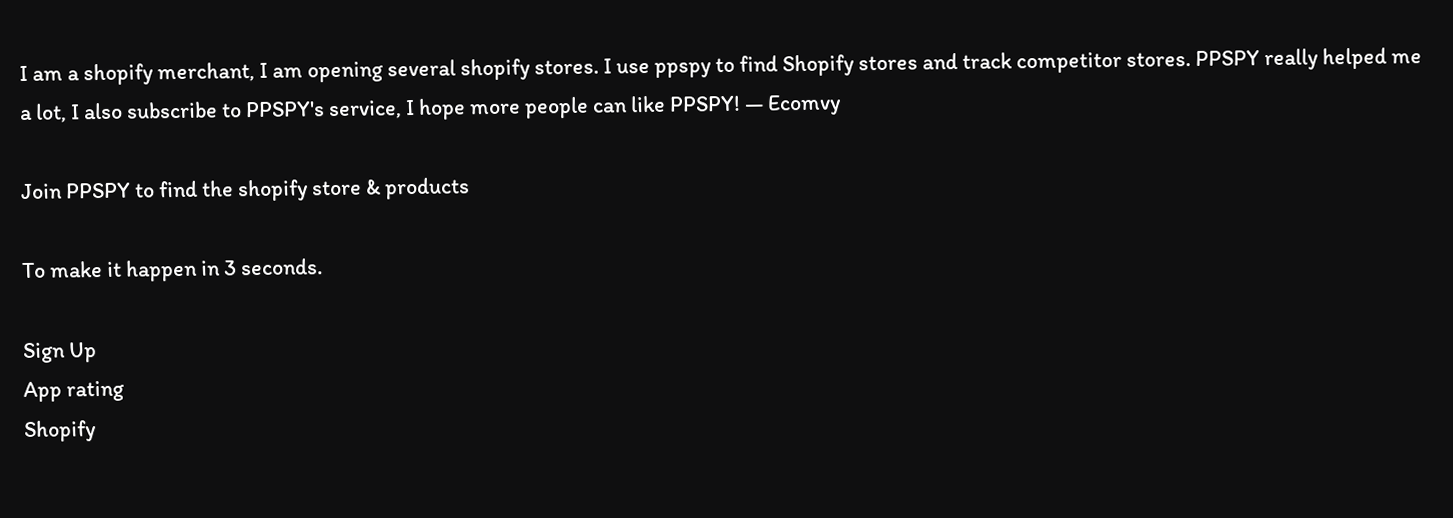I am a shopify merchant, I am opening several shopify stores. I use ppspy to find Shopify stores and track competitor stores. PPSPY really helped me a lot, I also subscribe to PPSPY's service, I hope more people can like PPSPY! — Ecomvy

Join PPSPY to find the shopify store & products

To make it happen in 3 seconds.

Sign Up
App rating
Shopify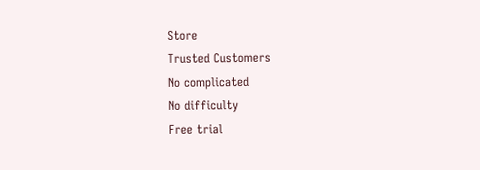Store
Trusted Customers
No complicated
No difficulty
Free trial